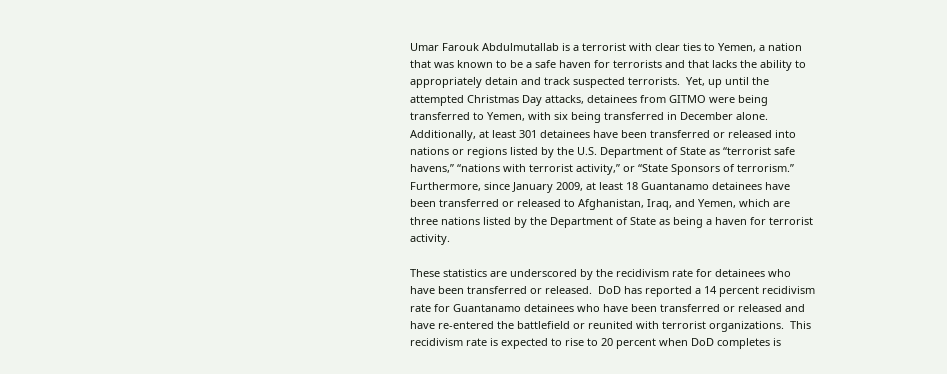Umar Farouk Abdulmutallab is a terrorist with clear ties to Yemen, a nation that was known to be a safe haven for terrorists and that lacks the ability to appropriately detain and track suspected terrorists.  Yet, up until the attempted Christmas Day attacks, detainees from GITMO were being transferred to Yemen, with six being transferred in December alone.  Additionally, at least 301 detainees have been transferred or released into nations or regions listed by the U.S. Department of State as “terrorist safe havens,” “nations with terrorist activity,” or “State Sponsors of terrorism.”  Furthermore, since January 2009, at least 18 Guantanamo detainees have been transferred or released to Afghanistan, Iraq, and Yemen, which are three nations listed by the Department of State as being a haven for terrorist activity.

These statistics are underscored by the recidivism rate for detainees who have been transferred or released.  DoD has reported a 14 percent recidivism rate for Guantanamo detainees who have been transferred or released and have re-entered the battlefield or reunited with terrorist organizations.  This recidivism rate is expected to rise to 20 percent when DoD completes is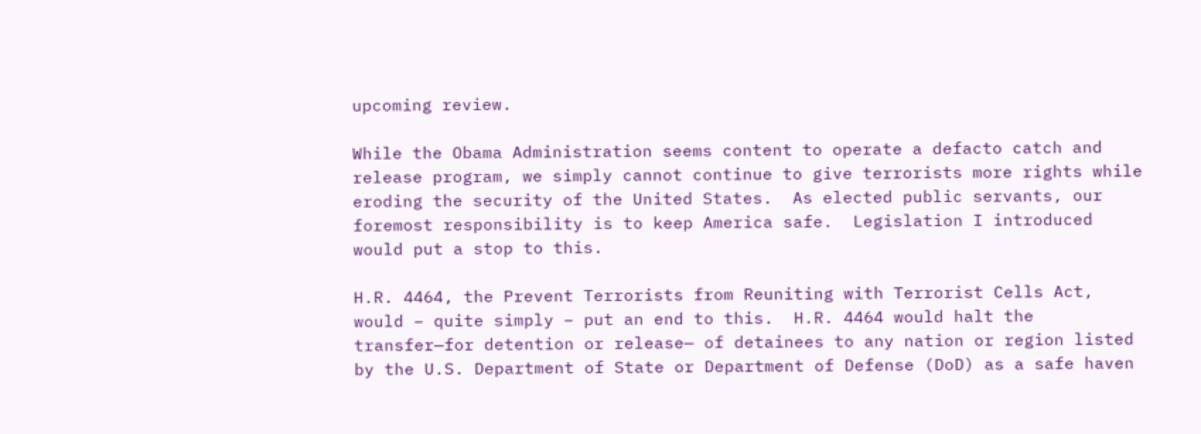upcoming review.

While the Obama Administration seems content to operate a defacto catch and release program, we simply cannot continue to give terrorists more rights while eroding the security of the United States.  As elected public servants, our foremost responsibility is to keep America safe.  Legislation I introduced would put a stop to this.

H.R. 4464, the Prevent Terrorists from Reuniting with Terrorist Cells Act, would – quite simply – put an end to this.  H.R. 4464 would halt the transfer—for detention or release— of detainees to any nation or region listed by the U.S. Department of State or Department of Defense (DoD) as a safe haven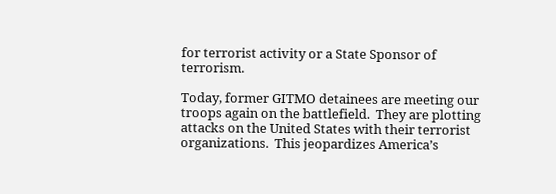for terrorist activity or a State Sponsor of terrorism.

Today, former GITMO detainees are meeting our troops again on the battlefield.  They are plotting attacks on the United States with their terrorist organizations.  This jeopardizes America’s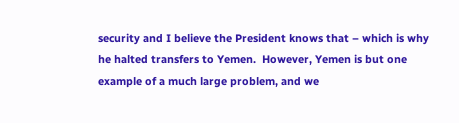security and I believe the President knows that – which is why he halted transfers to Yemen.  However, Yemen is but one example of a much large problem, and we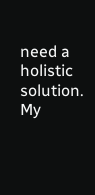need a holistic solution.  My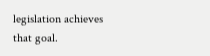legislation achieves that goal.